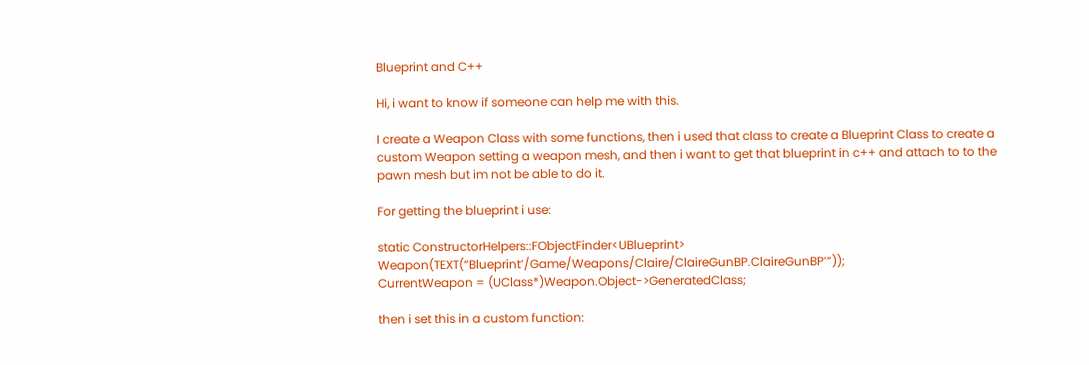Blueprint and C++

Hi, i want to know if someone can help me with this.

I create a Weapon Class with some functions, then i used that class to create a Blueprint Class to create a custom Weapon setting a weapon mesh, and then i want to get that blueprint in c++ and attach to to the pawn mesh but im not be able to do it.

For getting the blueprint i use:

static ConstructorHelpers::FObjectFinder<UBlueprint> Weapon(TEXT(“Blueprint’/Game/Weapons/Claire/ClaireGunBP.ClaireGunBP’”));
CurrentWeapon = (UClass*)Weapon.Object->GeneratedClass;

then i set this in a custom function: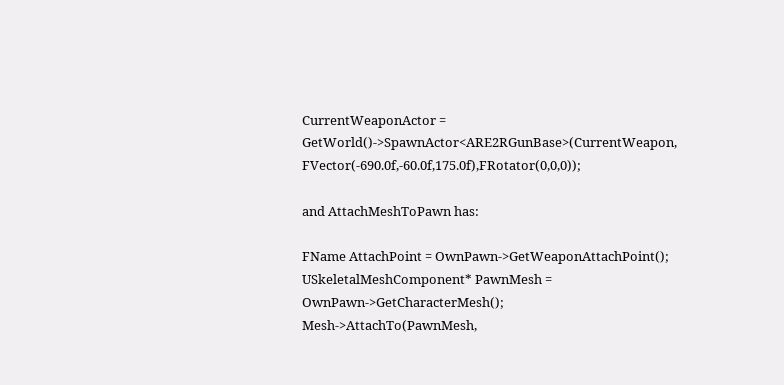CurrentWeaponActor = GetWorld()->SpawnActor<ARE2RGunBase>(CurrentWeapon, FVector(-690.0f,-60.0f,175.0f),FRotator(0,0,0));

and AttachMeshToPawn has:

FName AttachPoint = OwnPawn->GetWeaponAttachPoint();
USkeletalMeshComponent* PawnMesh = OwnPawn->GetCharacterMesh();
Mesh->AttachTo(PawnMesh,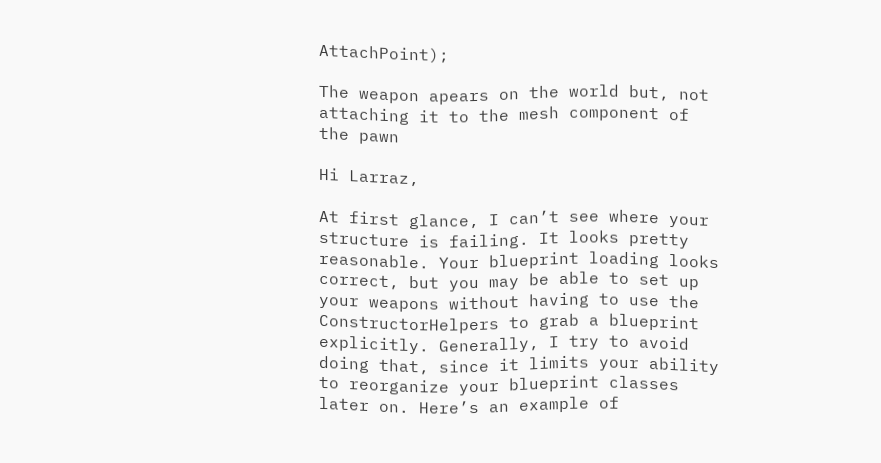AttachPoint);

The weapon apears on the world but, not attaching it to the mesh component of the pawn

Hi Larraz,

At first glance, I can’t see where your structure is failing. It looks pretty reasonable. Your blueprint loading looks correct, but you may be able to set up your weapons without having to use the ConstructorHelpers to grab a blueprint explicitly. Generally, I try to avoid doing that, since it limits your ability to reorganize your blueprint classes later on. Here’s an example of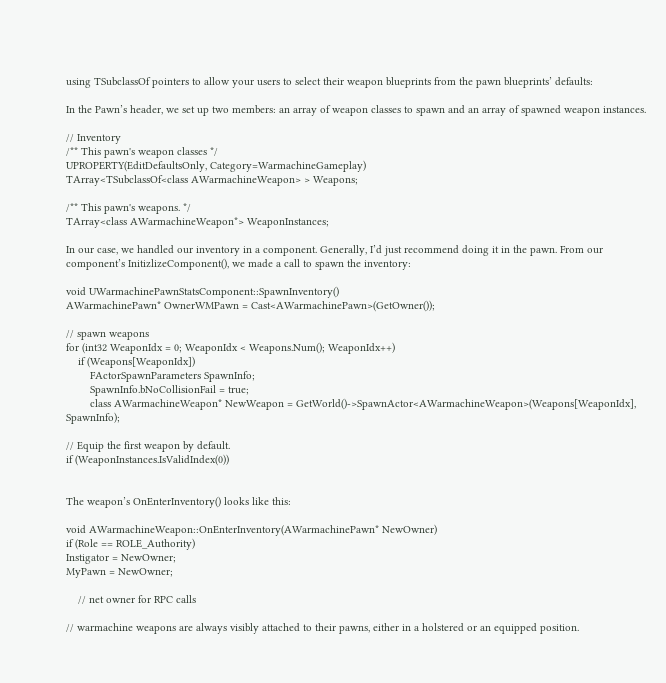using TSubclassOf pointers to allow your users to select their weapon blueprints from the pawn blueprints’ defaults:

In the Pawn’s header, we set up two members: an array of weapon classes to spawn and an array of spawned weapon instances.

// Inventory
/** This pawn's weapon classes */
UPROPERTY(EditDefaultsOnly, Category=WarmachineGameplay)
TArray<TSubclassOf<class AWarmachineWeapon> > Weapons;

/** This pawn's weapons. */
TArray<class AWarmachineWeapon*> WeaponInstances;

In our case, we handled our inventory in a component. Generally, I’d just recommend doing it in the pawn. From our component’s InitizlizeComponent(), we made a call to spawn the inventory:

void UWarmachinePawnStatsComponent::SpawnInventory()
AWarmachinePawn* OwnerWMPawn = Cast<AWarmachinePawn>(GetOwner());

// spawn weapons
for (int32 WeaponIdx = 0; WeaponIdx < Weapons.Num(); WeaponIdx++)
    if (Weapons[WeaponIdx])
        FActorSpawnParameters SpawnInfo;
        SpawnInfo.bNoCollisionFail = true;
        class AWarmachineWeapon* NewWeapon = GetWorld()->SpawnActor<AWarmachineWeapon>(Weapons[WeaponIdx], SpawnInfo);

// Equip the first weapon by default.
if (WeaponInstances.IsValidIndex(0))


The weapon’s OnEnterInventory() looks like this:

void AWarmachineWeapon::OnEnterInventory(AWarmachinePawn* NewOwner)
if (Role == ROLE_Authority)
Instigator = NewOwner;
MyPawn = NewOwner;

    // net owner for RPC calls

// warmachine weapons are always visibly attached to their pawns, either in a holstered or an equipped position.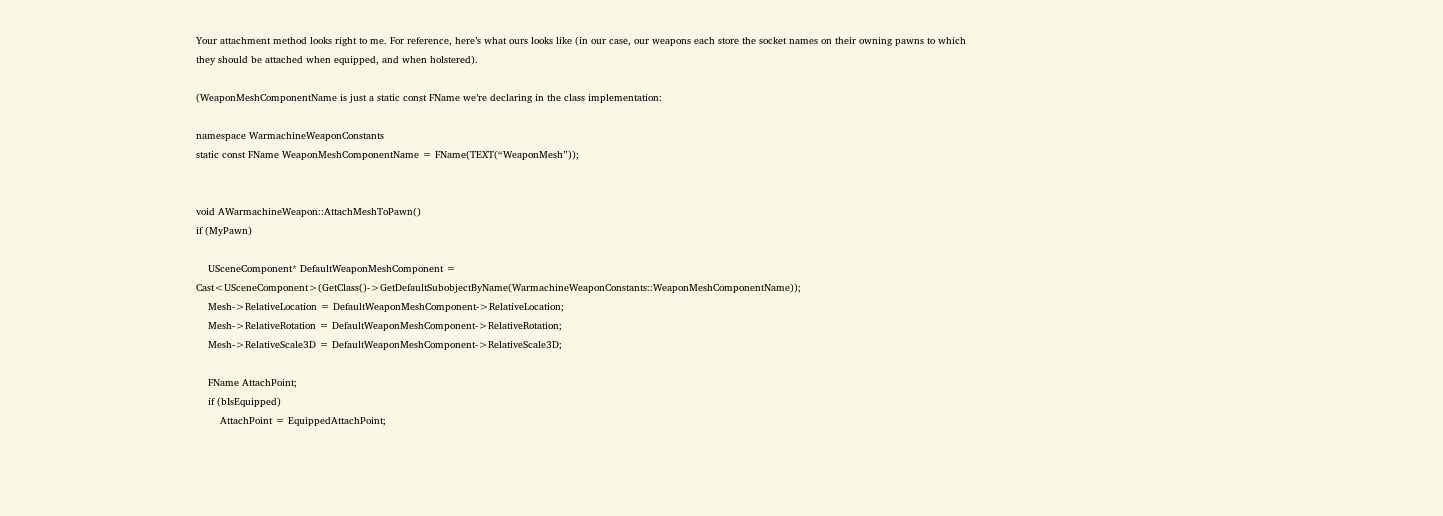Your attachment method looks right to me. For reference, here’s what ours looks like (in our case, our weapons each store the socket names on their owning pawns to which they should be attached when equipped, and when holstered).

(WeaponMeshComponentName is just a static const FName we’re declaring in the class implementation:

namespace WarmachineWeaponConstants
static const FName WeaponMeshComponentName = FName(TEXT(“WeaponMesh”));


void AWarmachineWeapon::AttachMeshToPawn()
if (MyPawn)

    USceneComponent* DefaultWeaponMeshComponent = Cast<USceneComponent>(GetClass()->GetDefaultSubobjectByName(WarmachineWeaponConstants::WeaponMeshComponentName));
    Mesh->RelativeLocation = DefaultWeaponMeshComponent->RelativeLocation;
    Mesh->RelativeRotation = DefaultWeaponMeshComponent->RelativeRotation;
    Mesh->RelativeScale3D = DefaultWeaponMeshComponent->RelativeScale3D;

    FName AttachPoint;
    if (bIsEquipped)
        AttachPoint = EquippedAttachPoint;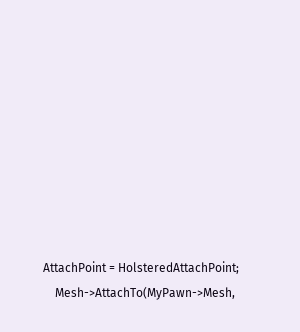AttachPoint = HolsteredAttachPoint;
    Mesh->AttachTo(MyPawn->Mesh,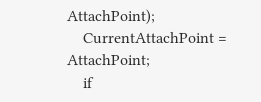AttachPoint);
    CurrentAttachPoint = AttachPoint;
    if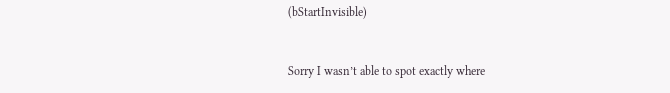(bStartInvisible)


Sorry I wasn’t able to spot exactly where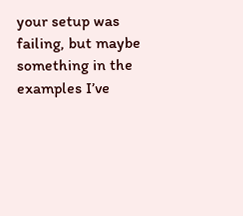your setup was failing, but maybe something in the examples I’ve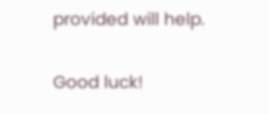provided will help.

Good luck!